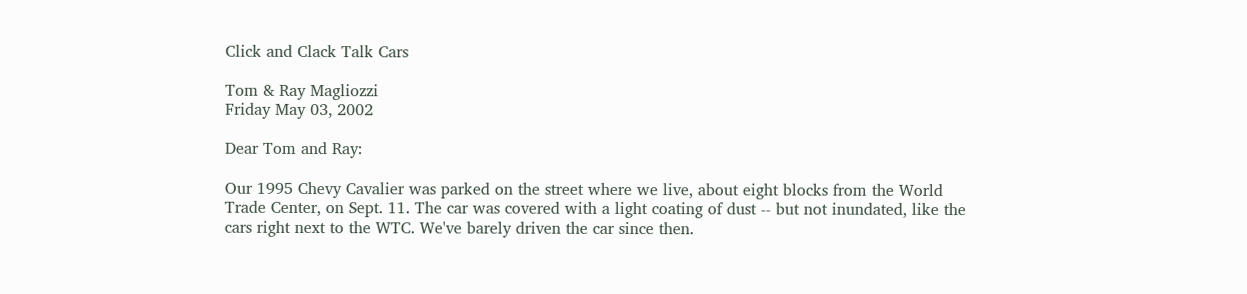Click and Clack Talk Cars

Tom & Ray Magliozzi
Friday May 03, 2002

Dear Tom and Ray:

Our 1995 Chevy Cavalier was parked on the street where we live, about eight blocks from the World Trade Center, on Sept. 11. The car was covered with a light coating of dust -- but not inundated, like the cars right next to the WTC. We've barely driven the car since then.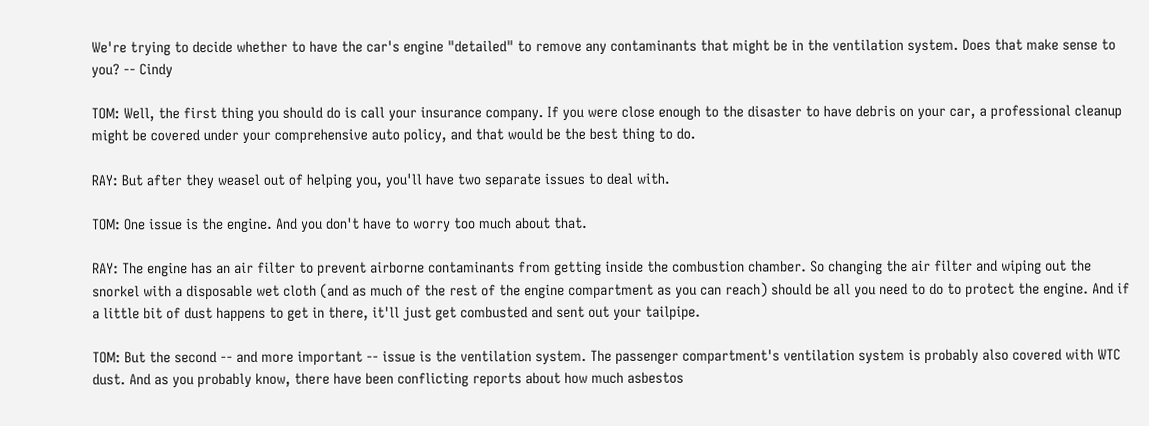We're trying to decide whether to have the car's engine "detailed" to remove any contaminants that might be in the ventilation system. Does that make sense to you? -- Cindy

TOM: Well, the first thing you should do is call your insurance company. If you were close enough to the disaster to have debris on your car, a professional cleanup might be covered under your comprehensive auto policy, and that would be the best thing to do.

RAY: But after they weasel out of helping you, you'll have two separate issues to deal with.

TOM: One issue is the engine. And you don't have to worry too much about that.

RAY: The engine has an air filter to prevent airborne contaminants from getting inside the combustion chamber. So changing the air filter and wiping out the snorkel with a disposable wet cloth (and as much of the rest of the engine compartment as you can reach) should be all you need to do to protect the engine. And if a little bit of dust happens to get in there, it'll just get combusted and sent out your tailpipe.

TOM: But the second -- and more important -- issue is the ventilation system. The passenger compartment's ventilation system is probably also covered with WTC dust. And as you probably know, there have been conflicting reports about how much asbestos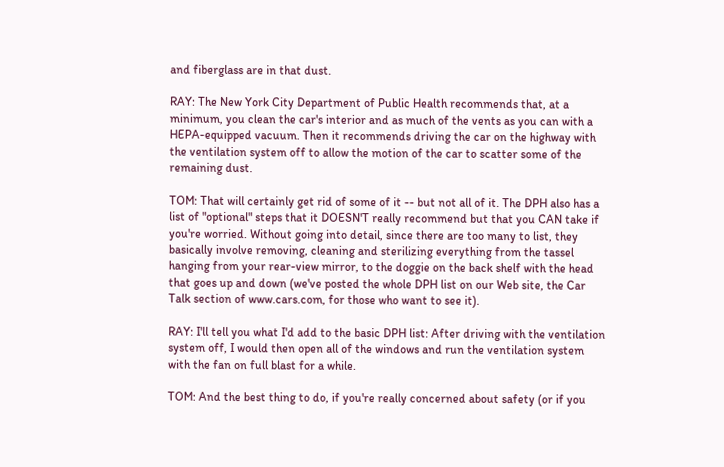and fiberglass are in that dust.

RAY: The New York City Department of Public Health recommends that, at a minimum, you clean the car's interior and as much of the vents as you can with a HEPA-equipped vacuum. Then it recommends driving the car on the highway with the ventilation system off to allow the motion of the car to scatter some of the remaining dust.

TOM: That will certainly get rid of some of it -- but not all of it. The DPH also has a list of "optional" steps that it DOESN'T really recommend but that you CAN take if you're worried. Without going into detail, since there are too many to list, they basically involve removing, cleaning and sterilizing everything from the tassel hanging from your rear-view mirror, to the doggie on the back shelf with the head that goes up and down (we've posted the whole DPH list on our Web site, the Car Talk section of www.cars.com, for those who want to see it).

RAY: I'll tell you what I'd add to the basic DPH list: After driving with the ventilation system off, I would then open all of the windows and run the ventilation system with the fan on full blast for a while.

TOM: And the best thing to do, if you're really concerned about safety (or if you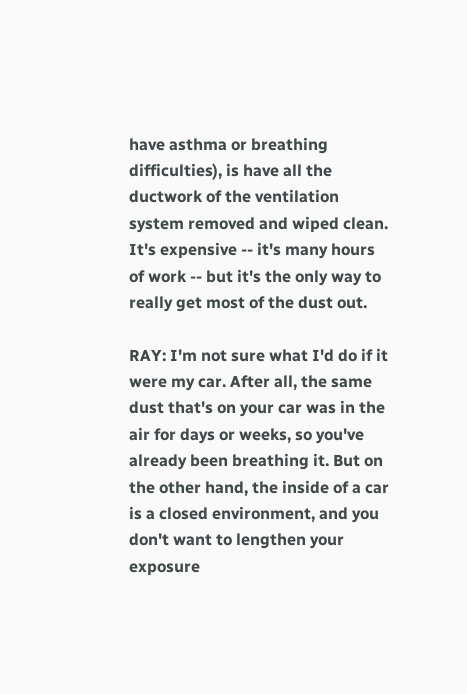have asthma or breathing difficulties), is have all the ductwork of the ventilation system removed and wiped clean. It's expensive -- it's many hours of work -- but it's the only way to really get most of the dust out.

RAY: I'm not sure what I'd do if it were my car. After all, the same dust that's on your car was in the air for days or weeks, so you've already been breathing it. But on the other hand, the inside of a car is a closed environment, and you don't want to lengthen your exposure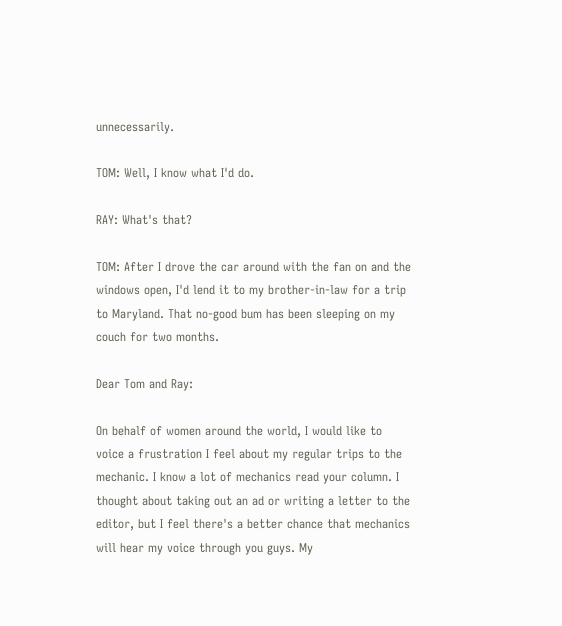unnecessarily.

TOM: Well, I know what I'd do.

RAY: What's that?

TOM: After I drove the car around with the fan on and the windows open, I'd lend it to my brother-in-law for a trip to Maryland. That no-good bum has been sleeping on my couch for two months.

Dear Tom and Ray:

On behalf of women around the world, I would like to voice a frustration I feel about my regular trips to the mechanic. I know a lot of mechanics read your column. I thought about taking out an ad or writing a letter to the editor, but I feel there's a better chance that mechanics will hear my voice through you guys. My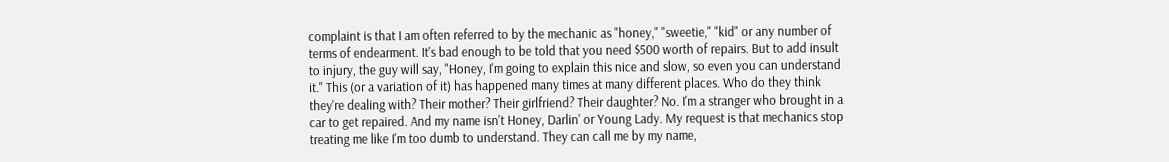complaint is that I am often referred to by the mechanic as "honey," "sweetie," "kid" or any number of terms of endearment. It's bad enough to be told that you need $500 worth of repairs. But to add insult to injury, the guy will say, "Honey, I'm going to explain this nice and slow, so even you can understand it." This (or a variation of it) has happened many times at many different places. Who do they think they're dealing with? Their mother? Their girlfriend? Their daughter? No. I'm a stranger who brought in a car to get repaired. And my name isn't Honey, Darlin' or Young Lady. My request is that mechanics stop treating me like I'm too dumb to understand. They can call me by my name,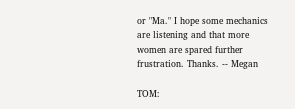or "Ma." I hope some mechanics are listening and that more women are spared further frustration. Thanks. -- Megan

TOM: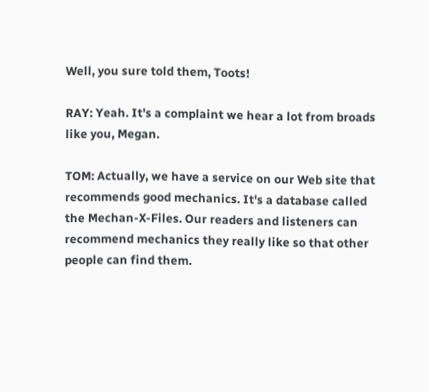Well, you sure told them, Toots!

RAY: Yeah. It's a complaint we hear a lot from broads like you, Megan.

TOM: Actually, we have a service on our Web site that recommends good mechanics. It's a database called the Mechan-X-Files. Our readers and listeners can recommend mechanics they really like so that other people can find them.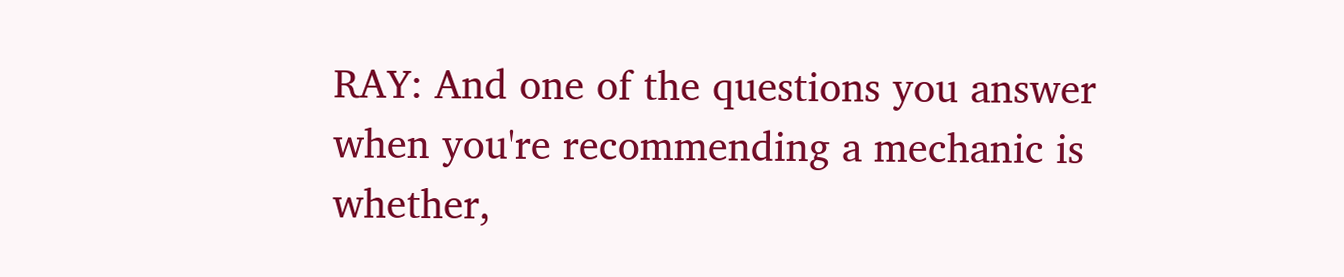RAY: And one of the questions you answer when you're recommending a mechanic is whether,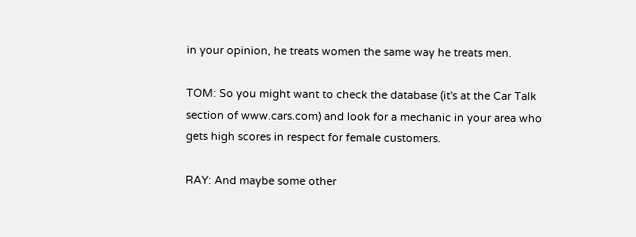in your opinion, he treats women the same way he treats men.

TOM: So you might want to check the database (it's at the Car Talk section of www.cars.com) and look for a mechanic in your area who gets high scores in respect for female customers.

RAY: And maybe some other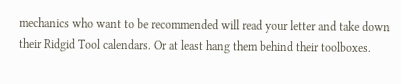mechanics who want to be recommended will read your letter and take down their Ridgid Tool calendars. Or at least hang them behind their toolboxes.